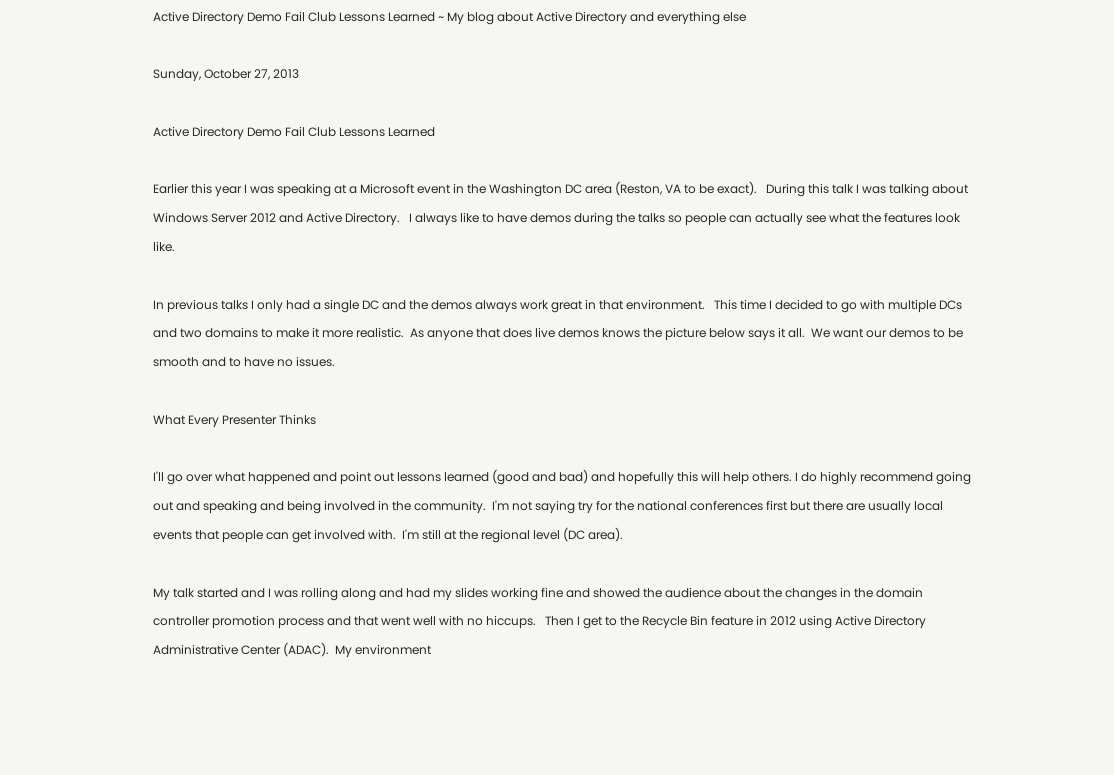Active Directory Demo Fail Club Lessons Learned ~ My blog about Active Directory and everything else

Sunday, October 27, 2013

Active Directory Demo Fail Club Lessons Learned

Earlier this year I was speaking at a Microsoft event in the Washington DC area (Reston, VA to be exact).   During this talk I was talking about Windows Server 2012 and Active Directory.   I always like to have demos during the talks so people can actually see what the features look like.

In previous talks I only had a single DC and the demos always work great in that environment.   This time I decided to go with multiple DCs and two domains to make it more realistic.  As anyone that does live demos knows the picture below says it all.  We want our demos to be smooth and to have no issues.

What Every Presenter Thinks

I'll go over what happened and point out lessons learned (good and bad) and hopefully this will help others. I do highly recommend going out and speaking and being involved in the community.  I'm not saying try for the national conferences first but there are usually local events that people can get involved with.  I'm still at the regional level (DC area).

My talk started and I was rolling along and had my slides working fine and showed the audience about the changes in the domain controller promotion process and that went well with no hiccups.   Then I get to the Recycle Bin feature in 2012 using Active Directory Administrative Center (ADAC).  My environment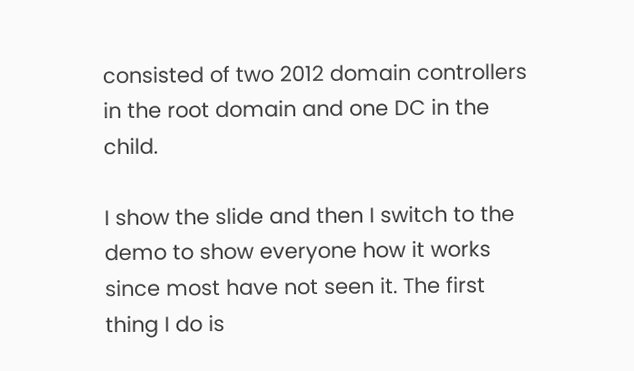consisted of two 2012 domain controllers in the root domain and one DC in the child.

I show the slide and then I switch to the demo to show everyone how it works since most have not seen it. The first thing I do is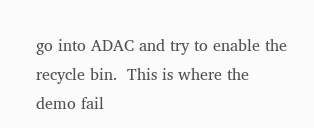go into ADAC and try to enable the recycle bin.  This is where the demo fail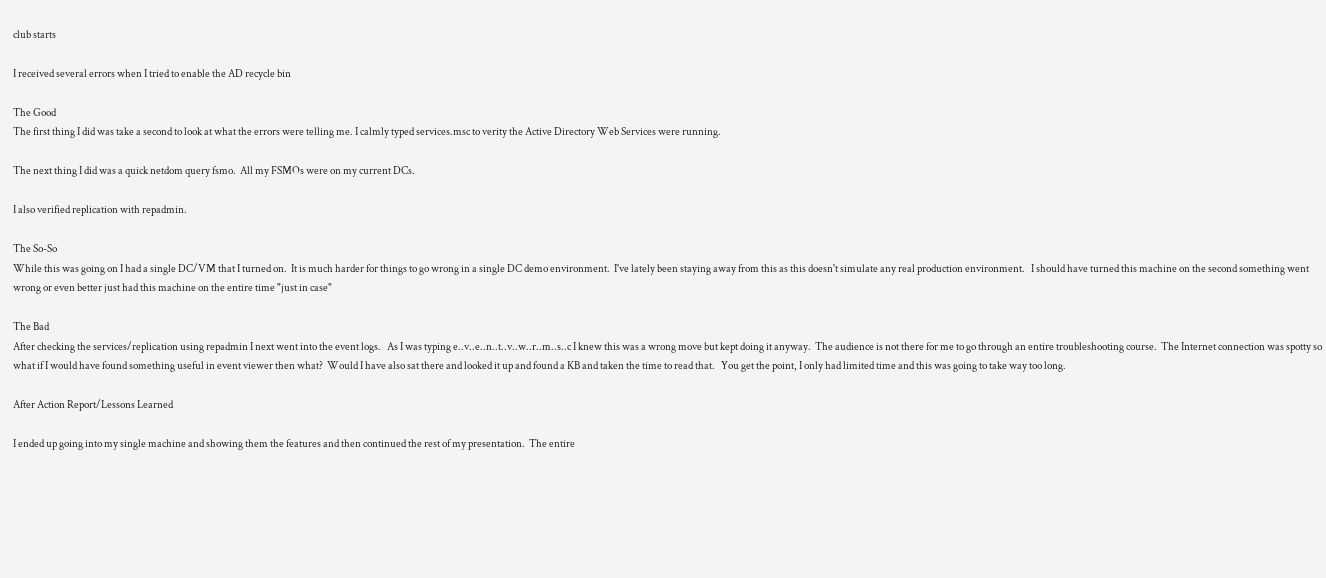club starts

I received several errors when I tried to enable the AD recycle bin

The Good
The first thing I did was take a second to look at what the errors were telling me. I calmly typed services.msc to verity the Active Directory Web Services were running.

The next thing I did was a quick netdom query fsmo.  All my FSMOs were on my current DCs.

I also verified replication with repadmin.

The So-So
While this was going on I had a single DC/VM that I turned on.  It is much harder for things to go wrong in a single DC demo environment.  I've lately been staying away from this as this doesn't simulate any real production environment.   I should have turned this machine on the second something went wrong or even better just had this machine on the entire time "just in case"

The Bad
After checking the services/replication using repadmin I next went into the event logs.   As I was typing e..v..e..n..t..v..w..r..m..s..c I knew this was a wrong move but kept doing it anyway.  The audience is not there for me to go through an entire troubleshooting course.  The Internet connection was spotty so what if I would have found something useful in event viewer then what?  Would I have also sat there and looked it up and found a KB and taken the time to read that.   You get the point, I only had limited time and this was going to take way too long.

After Action Report/Lessons Learned

I ended up going into my single machine and showing them the features and then continued the rest of my presentation.  The entire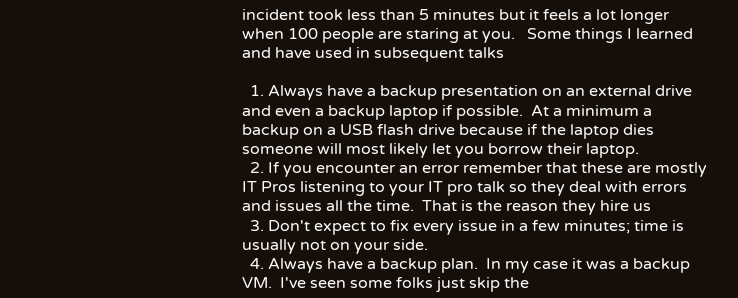incident took less than 5 minutes but it feels a lot longer when 100 people are staring at you.   Some things I learned and have used in subsequent talks

  1. Always have a backup presentation on an external drive and even a backup laptop if possible.  At a minimum a backup on a USB flash drive because if the laptop dies someone will most likely let you borrow their laptop.
  2. If you encounter an error remember that these are mostly IT Pros listening to your IT pro talk so they deal with errors and issues all the time.  That is the reason they hire us
  3. Don't expect to fix every issue in a few minutes; time is usually not on your side.
  4. Always have a backup plan.  In my case it was a backup VM.  I've seen some folks just skip the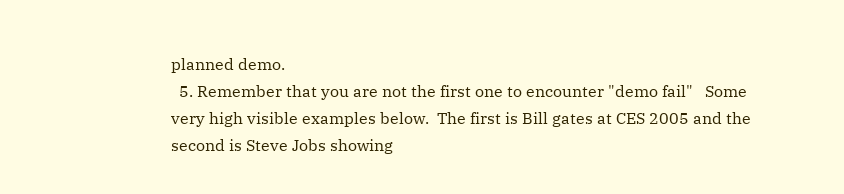planned demo.
  5. Remember that you are not the first one to encounter "demo fail"   Some very high visible examples below.  The first is Bill gates at CES 2005 and the second is Steve Jobs showing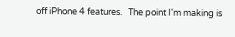off iPhone 4 features.   The point I'm making is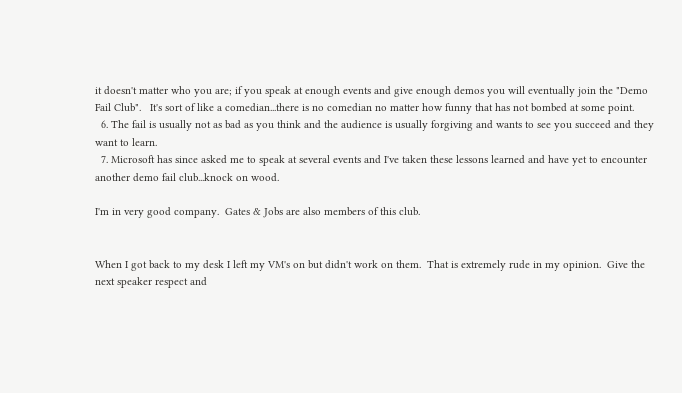it doesn't matter who you are; if you speak at enough events and give enough demos you will eventually join the "Demo Fail Club".   It's sort of like a comedian...there is no comedian no matter how funny that has not bombed at some point.
  6. The fail is usually not as bad as you think and the audience is usually forgiving and wants to see you succeed and they want to learn.
  7. Microsoft has since asked me to speak at several events and I've taken these lessons learned and have yet to encounter another demo fail club...knock on wood.

I'm in very good company.  Gates & Jobs are also members of this club.


When I got back to my desk I left my VM's on but didn't work on them.  That is extremely rude in my opinion.  Give the next speaker respect and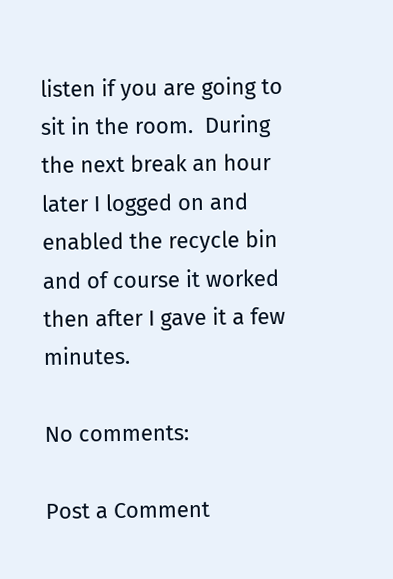listen if you are going to sit in the room.  During the next break an hour later I logged on and enabled the recycle bin and of course it worked then after I gave it a few minutes.

No comments:

Post a Comment